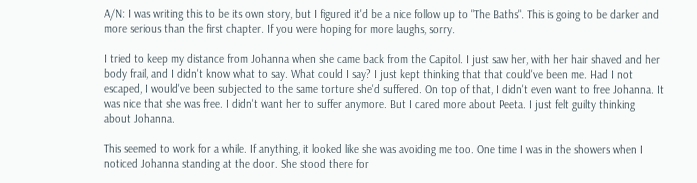A/N: I was writing this to be its own story, but I figured it'd be a nice follow up to "The Baths". This is going to be darker and more serious than the first chapter. If you were hoping for more laughs, sorry.

I tried to keep my distance from Johanna when she came back from the Capitol. I just saw her, with her hair shaved and her body frail, and I didn't know what to say. What could I say? I just kept thinking that that could've been me. Had I not escaped, I would've been subjected to the same torture she'd suffered. On top of that, I didn't even want to free Johanna. It was nice that she was free. I didn't want her to suffer anymore. But I cared more about Peeta. I just felt guilty thinking about Johanna.

This seemed to work for a while. If anything, it looked like she was avoiding me too. One time I was in the showers when I noticed Johanna standing at the door. She stood there for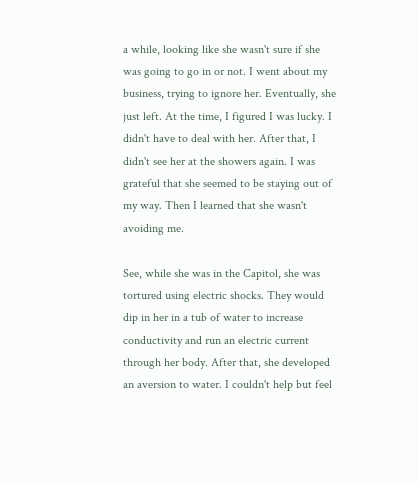a while, looking like she wasn't sure if she was going to go in or not. I went about my business, trying to ignore her. Eventually, she just left. At the time, I figured I was lucky. I didn't have to deal with her. After that, I didn't see her at the showers again. I was grateful that she seemed to be staying out of my way. Then I learned that she wasn't avoiding me.

See, while she was in the Capitol, she was tortured using electric shocks. They would dip in her in a tub of water to increase conductivity and run an electric current through her body. After that, she developed an aversion to water. I couldn't help but feel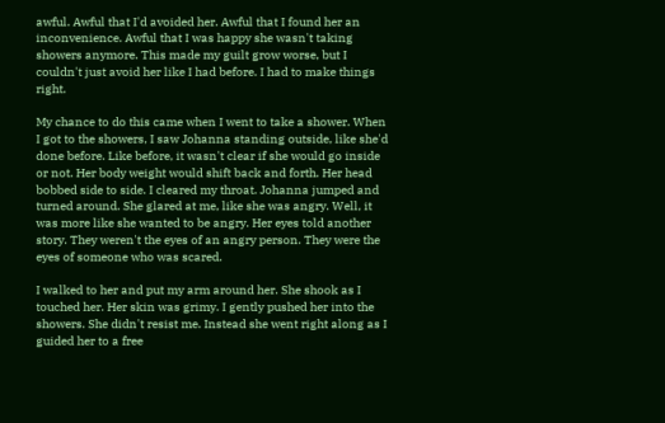awful. Awful that I'd avoided her. Awful that I found her an inconvenience. Awful that I was happy she wasn't taking showers anymore. This made my guilt grow worse, but I couldn't just avoid her like I had before. I had to make things right.

My chance to do this came when I went to take a shower. When I got to the showers, I saw Johanna standing outside, like she'd done before. Like before, it wasn't clear if she would go inside or not. Her body weight would shift back and forth. Her head bobbed side to side. I cleared my throat. Johanna jumped and turned around. She glared at me, like she was angry. Well, it was more like she wanted to be angry. Her eyes told another story. They weren't the eyes of an angry person. They were the eyes of someone who was scared.

I walked to her and put my arm around her. She shook as I touched her. Her skin was grimy. I gently pushed her into the showers. She didn't resist me. Instead she went right along as I guided her to a free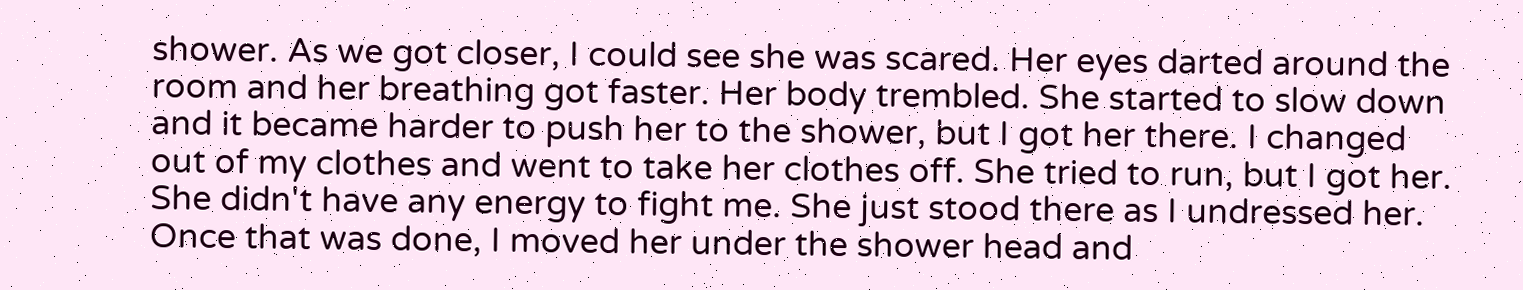shower. As we got closer, I could see she was scared. Her eyes darted around the room and her breathing got faster. Her body trembled. She started to slow down and it became harder to push her to the shower, but I got her there. I changed out of my clothes and went to take her clothes off. She tried to run, but I got her. She didn't have any energy to fight me. She just stood there as I undressed her. Once that was done, I moved her under the shower head and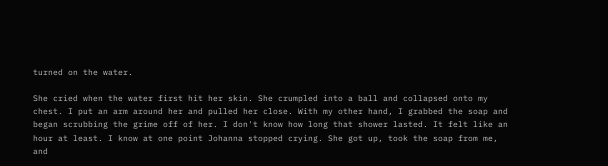turned on the water.

She cried when the water first hit her skin. She crumpled into a ball and collapsed onto my chest. I put an arm around her and pulled her close. With my other hand, I grabbed the soap and began scrubbing the grime off of her. I don't know how long that shower lasted. It felt like an hour at least. I know at one point Johanna stopped crying. She got up, took the soap from me, and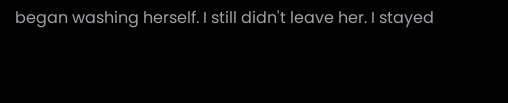began washing herself. I still didn't leave her. I stayed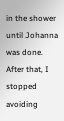in the shower until Johanna was done. After that, I stopped avoiding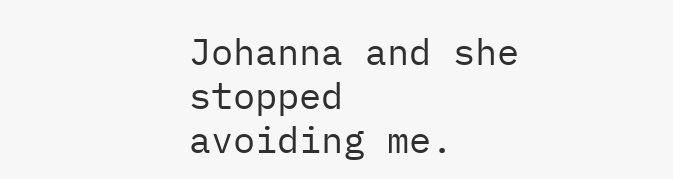Johanna and she stopped avoiding me.